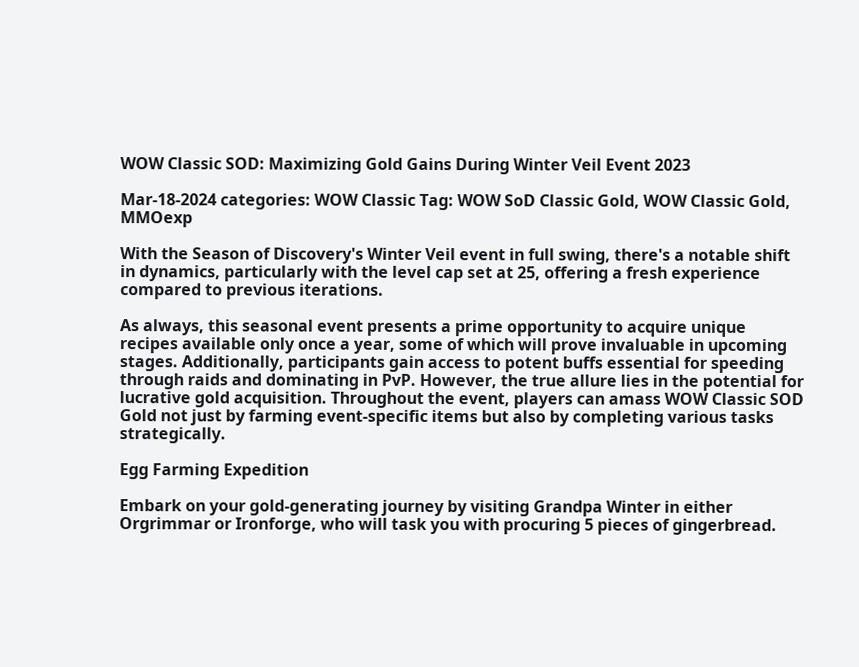WOW Classic SOD: Maximizing Gold Gains During Winter Veil Event 2023

Mar-18-2024 categories: WOW Classic Tag: WOW SoD Classic Gold, WOW Classic Gold, MMOexp

With the Season of Discovery's Winter Veil event in full swing, there's a notable shift in dynamics, particularly with the level cap set at 25, offering a fresh experience compared to previous iterations.

As always, this seasonal event presents a prime opportunity to acquire unique recipes available only once a year, some of which will prove invaluable in upcoming stages. Additionally, participants gain access to potent buffs essential for speeding through raids and dominating in PvP. However, the true allure lies in the potential for lucrative gold acquisition. Throughout the event, players can amass WOW Classic SOD Gold not just by farming event-specific items but also by completing various tasks strategically.

Egg Farming Expedition

Embark on your gold-generating journey by visiting Grandpa Winter in either Orgrimmar or Ironforge, who will task you with procuring 5 pieces of gingerbread.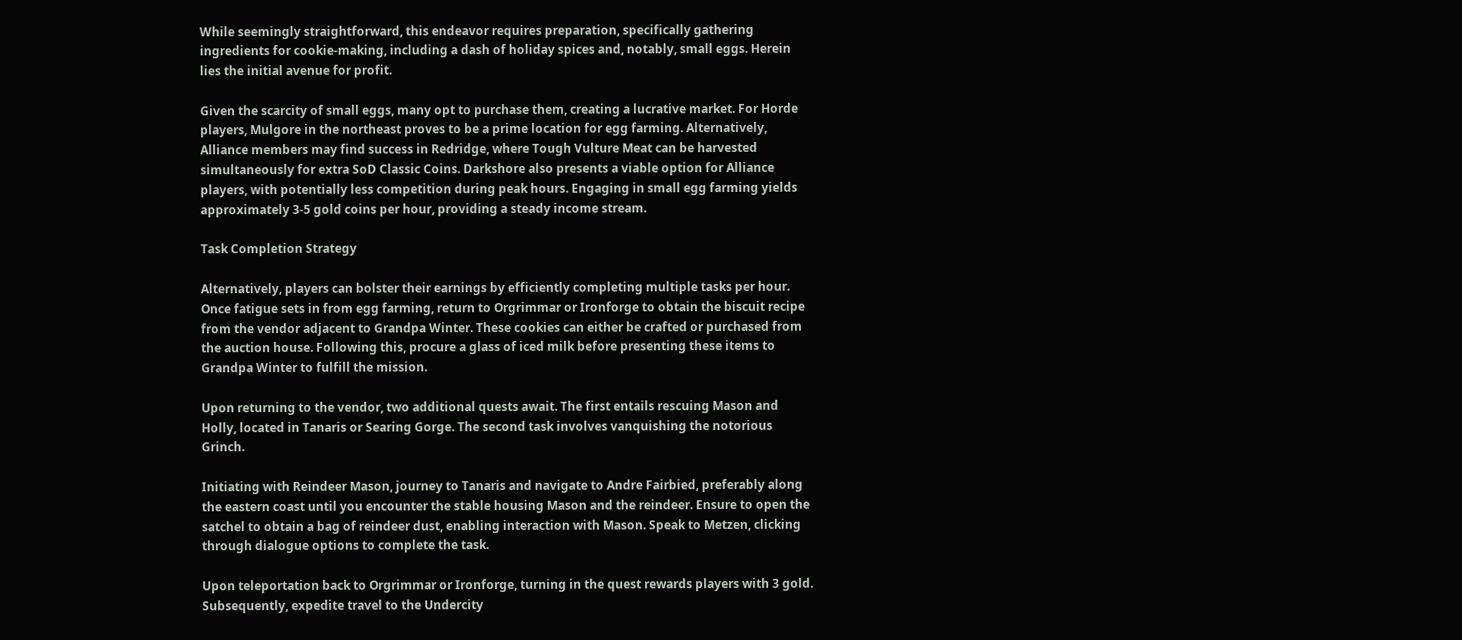While seemingly straightforward, this endeavor requires preparation, specifically gathering ingredients for cookie-making, including a dash of holiday spices and, notably, small eggs. Herein lies the initial avenue for profit.

Given the scarcity of small eggs, many opt to purchase them, creating a lucrative market. For Horde players, Mulgore in the northeast proves to be a prime location for egg farming. Alternatively, Alliance members may find success in Redridge, where Tough Vulture Meat can be harvested simultaneously for extra SoD Classic Coins. Darkshore also presents a viable option for Alliance players, with potentially less competition during peak hours. Engaging in small egg farming yields approximately 3-5 gold coins per hour, providing a steady income stream.

Task Completion Strategy

Alternatively, players can bolster their earnings by efficiently completing multiple tasks per hour. Once fatigue sets in from egg farming, return to Orgrimmar or Ironforge to obtain the biscuit recipe from the vendor adjacent to Grandpa Winter. These cookies can either be crafted or purchased from the auction house. Following this, procure a glass of iced milk before presenting these items to Grandpa Winter to fulfill the mission.

Upon returning to the vendor, two additional quests await. The first entails rescuing Mason and Holly, located in Tanaris or Searing Gorge. The second task involves vanquishing the notorious Grinch.

Initiating with Reindeer Mason, journey to Tanaris and navigate to Andre Fairbied, preferably along the eastern coast until you encounter the stable housing Mason and the reindeer. Ensure to open the satchel to obtain a bag of reindeer dust, enabling interaction with Mason. Speak to Metzen, clicking through dialogue options to complete the task.

Upon teleportation back to Orgrimmar or Ironforge, turning in the quest rewards players with 3 gold. Subsequently, expedite travel to the Undercity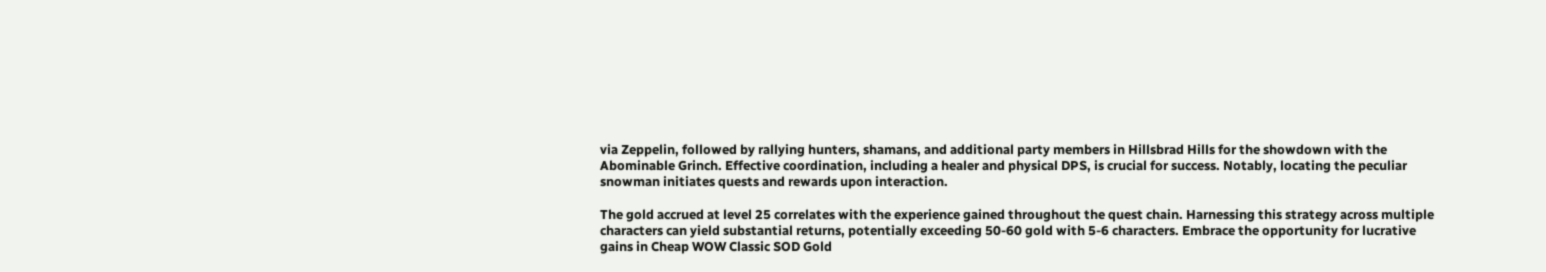via Zeppelin, followed by rallying hunters, shamans, and additional party members in Hillsbrad Hills for the showdown with the Abominable Grinch. Effective coordination, including a healer and physical DPS, is crucial for success. Notably, locating the peculiar snowman initiates quests and rewards upon interaction.

The gold accrued at level 25 correlates with the experience gained throughout the quest chain. Harnessing this strategy across multiple characters can yield substantial returns, potentially exceeding 50-60 gold with 5-6 characters. Embrace the opportunity for lucrative gains in Cheap WOW Classic SOD Gold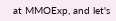at MMOExp, and let's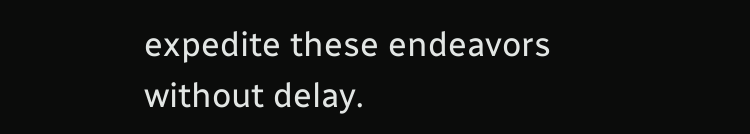expedite these endeavors without delay.